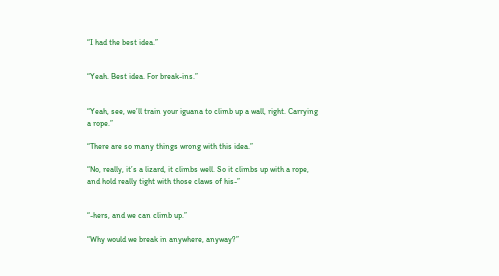“I had the best idea.”


“Yeah. Best idea. For break-ins.”


“Yeah, see, we’ll train your iguana to climb up a wall, right. Carrying a rope.”

“There are so many things wrong with this idea.”

“No, really, it’s a lizard, it climbs well. So it climbs up with a rope, and hold really tight with those claws of his-”


“-hers, and we can climb up.”

“Why would we break in anywhere, anyway?”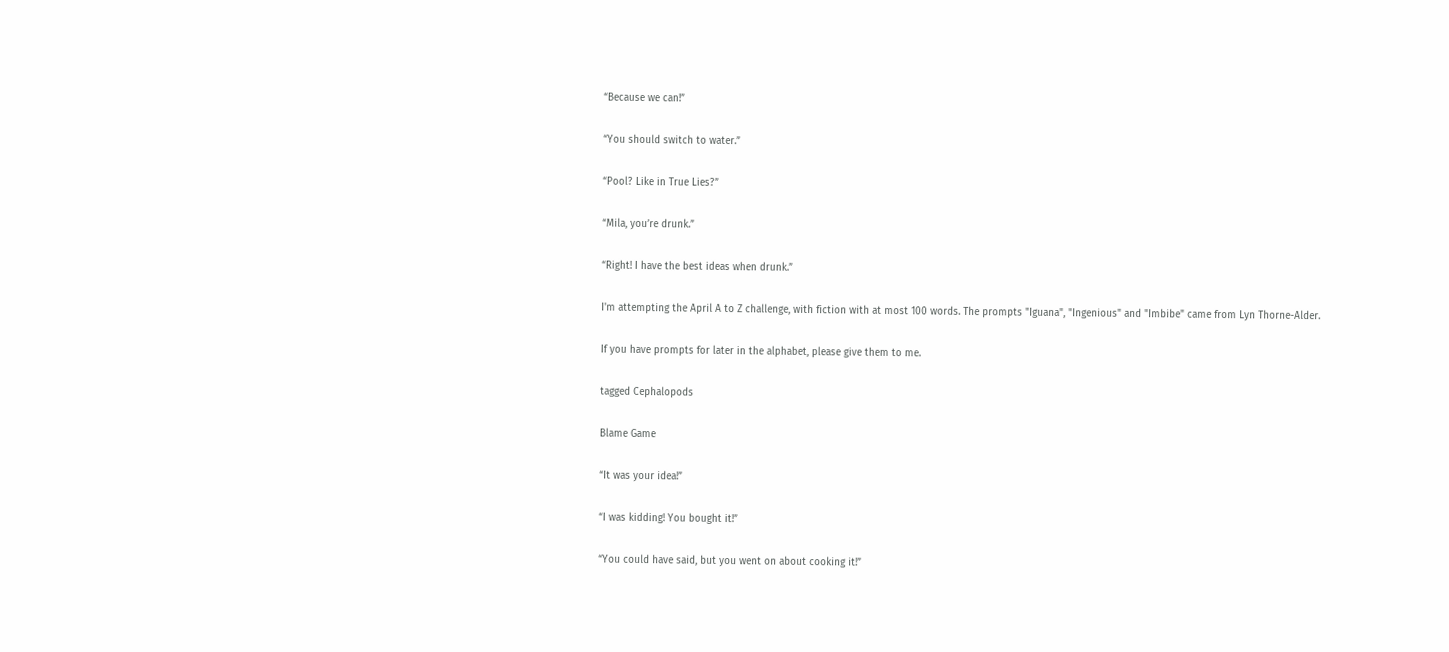“Because we can!”

“You should switch to water.”

“Pool? Like in True Lies?”

“Mila, you’re drunk.”

“Right! I have the best ideas when drunk.”

I'm attempting the April A to Z challenge, with fiction with at most 100 words. The prompts "Iguana", "Ingenious" and "Imbibe" came from Lyn Thorne-Alder.

If you have prompts for later in the alphabet, please give them to me.

tagged Cephalopods

Blame Game

“It was your idea!”

“I was kidding! You bought it!”

“You could have said, but you went on about cooking it!”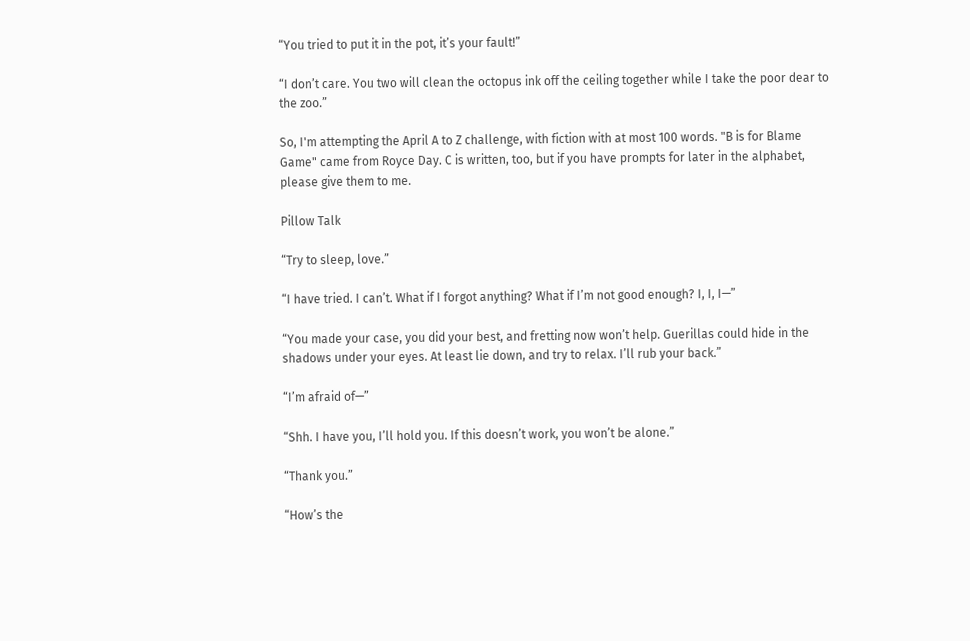“You tried to put it in the pot, it’s your fault!”

“I don’t care. You two will clean the octopus ink off the ceiling together while I take the poor dear to the zoo.”

So, I'm attempting the April A to Z challenge, with fiction with at most 100 words. "B is for Blame Game" came from Royce Day. C is written, too, but if you have prompts for later in the alphabet, please give them to me.

Pillow Talk

“Try to sleep, love.”

“I have tried. I can’t. What if I forgot anything? What if I’m not good enough? I, I, I—”

“You made your case, you did your best, and fretting now won’t help. Guerillas could hide in the shadows under your eyes. At least lie down, and try to relax. I’ll rub your back.”

“I’m afraid of—”

“Shh. I have you, I’ll hold you. If this doesn’t work, you won’t be alone.”

“Thank you.”

“How’s the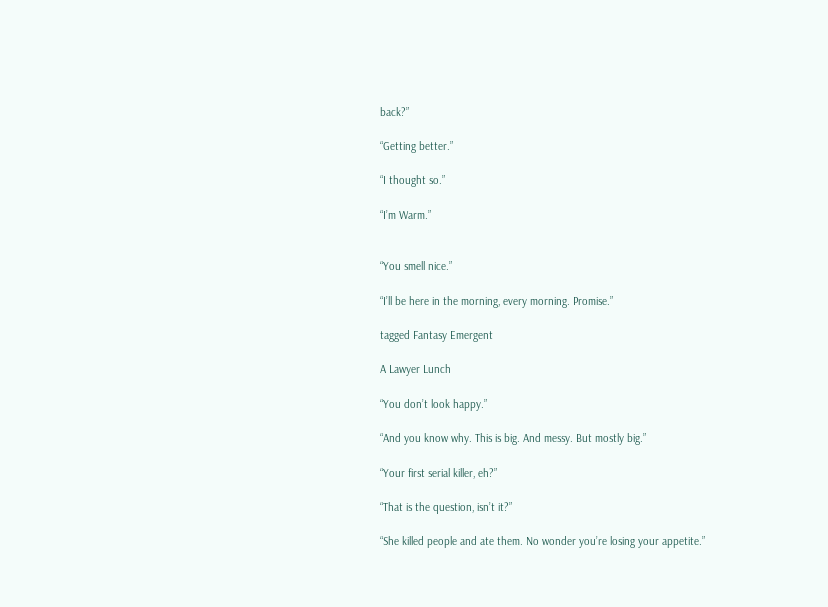back?”

“Getting better.”

“I thought so.”

“I’m Warm.”


“You smell nice.”

“I’ll be here in the morning, every morning. Promise.”

tagged Fantasy Emergent

A Lawyer Lunch

“You don’t look happy.”

“And you know why. This is big. And messy. But mostly big.”

“Your first serial killer, eh?”

“That is the question, isn’t it?”

“She killed people and ate them. No wonder you’re losing your appetite.”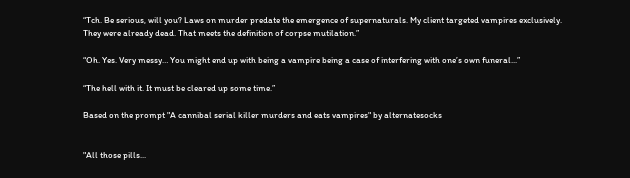“Tch. Be serious, will you? Laws on murder predate the emergence of supernaturals. My client targeted vampires exclusively. They were already dead. That meets the definition of corpse mutilation.”

“Oh. Yes. Very messy… You might end up with being a vampire being a case of interfering with one’s own funeral...”

“The hell with it. It must be cleared up some time.”

Based on the prompt "A cannibal serial killer murders and eats vampires" by alternatesocks


"All those pills...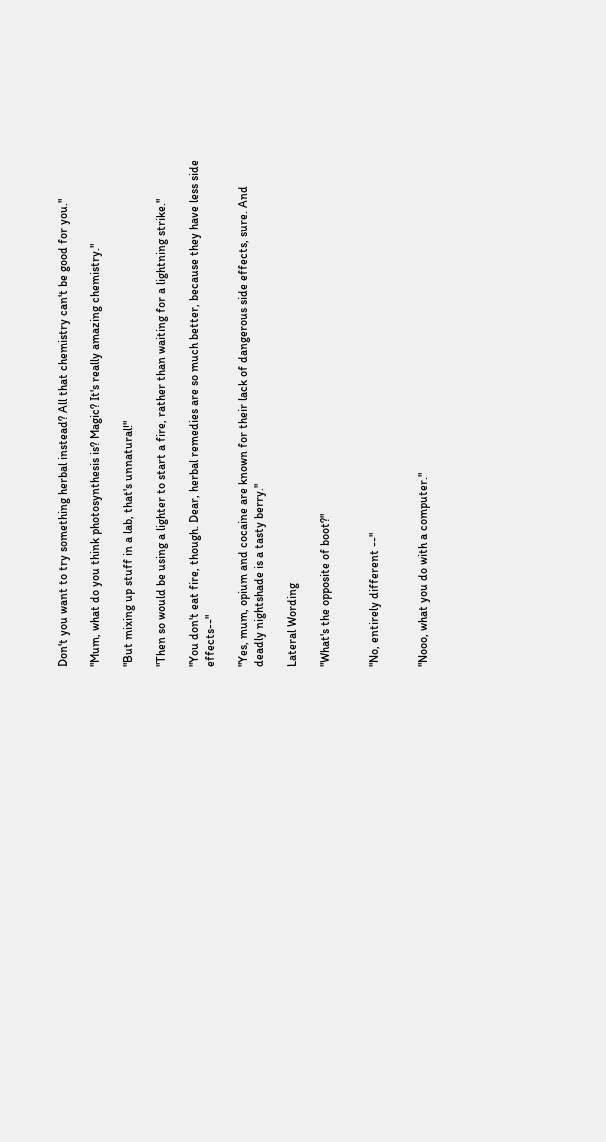Don't you want to try something herbal instead? All that chemistry can't be good for you."

"Mum, what do you think photosynthesis is? Magic? It's really amazing chemistry."

"But mixing up stuff in a lab, that's unnatural!"

"Then so would be using a lighter to start a fire, rather than waiting for a lightning strike."

"You don't eat fire, though. Dear, herbal remedies are so much better, because they have less side effects--"

"Yes, mum, opium and cocaine are known for their lack of dangerous side effects, sure. And deadly nightshade is a tasty berry."

Lateral Wording

"What's the opposite of boot?"


"No, entirely different --"


"Nooo, what you do with a computer."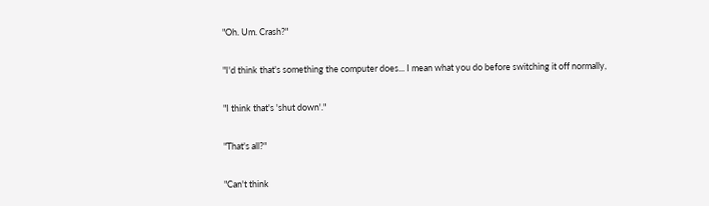"Oh. Um. Crash?"

"I'd think that's something the computer does... I mean what you do before switching it off normally,

"I think that's 'shut down'."

"That's all?"

"Can't think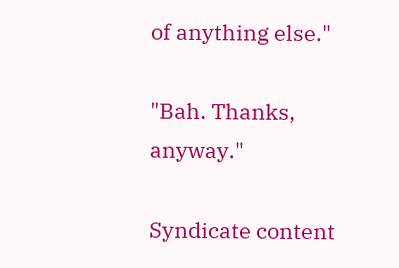of anything else."

"Bah. Thanks, anyway."

Syndicate content